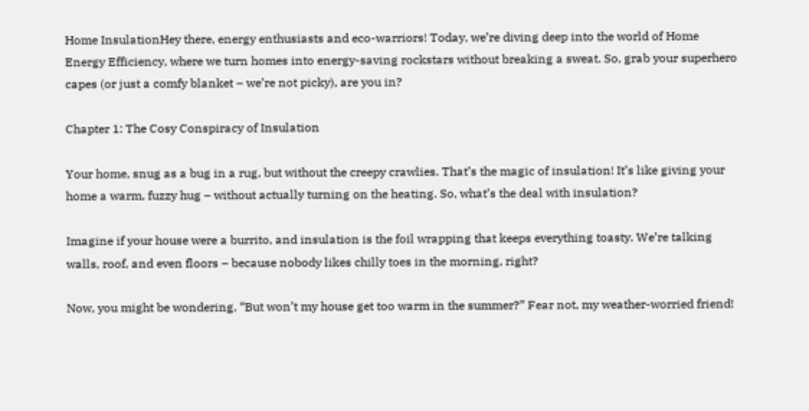Home InsulationHey there, energy enthusiasts and eco-warriors! Today, we’re diving deep into the world of Home Energy Efficiency, where we turn homes into energy-saving rockstars without breaking a sweat. So, grab your superhero capes (or just a comfy blanket – we’re not picky), are you in?

Chapter 1: The Cosy Conspiracy of Insulation

Your home, snug as a bug in a rug, but without the creepy crawlies. That’s the magic of insulation! It’s like giving your home a warm, fuzzy hug – without actually turning on the heating. So, what’s the deal with insulation?

Imagine if your house were a burrito, and insulation is the foil wrapping that keeps everything toasty. We’re talking walls, roof, and even floors – because nobody likes chilly toes in the morning, right?

Now, you might be wondering, “But won’t my house get too warm in the summer?” Fear not, my weather-worried friend!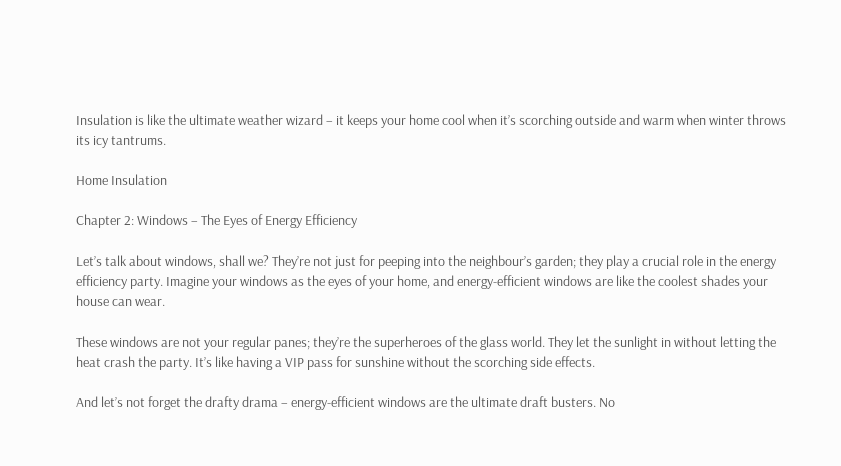Insulation is like the ultimate weather wizard – it keeps your home cool when it’s scorching outside and warm when winter throws its icy tantrums.

Home Insulation

Chapter 2: Windows – The Eyes of Energy Efficiency

Let’s talk about windows, shall we? They’re not just for peeping into the neighbour’s garden; they play a crucial role in the energy efficiency party. Imagine your windows as the eyes of your home, and energy-efficient windows are like the coolest shades your house can wear.

These windows are not your regular panes; they’re the superheroes of the glass world. They let the sunlight in without letting the heat crash the party. It’s like having a VIP pass for sunshine without the scorching side effects.

And let’s not forget the drafty drama – energy-efficient windows are the ultimate draft busters. No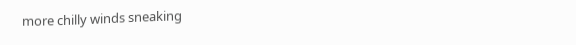more chilly winds sneaking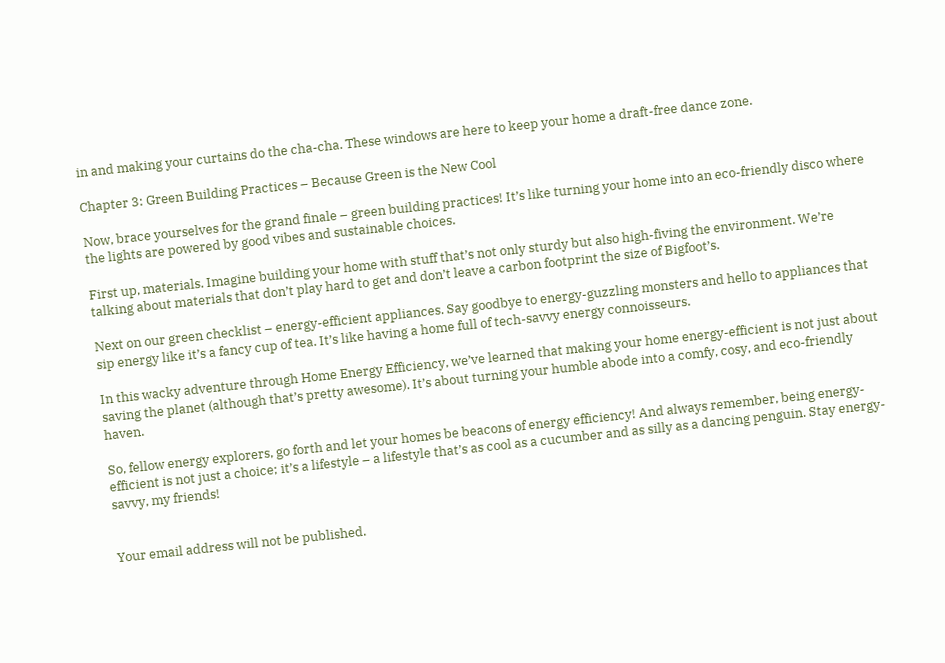in and making your curtains do the cha-cha. These windows are here to keep your home a draft-free dance zone.

Chapter 3: Green Building Practices – Because Green is the New Cool

Now, brace yourselves for the grand finale – green building practices! It’s like turning your home into an eco-friendly disco where the lights are powered by good vibes and sustainable choices.

First up, materials. Imagine building your home with stuff that’s not only sturdy but also high-fiving the environment. We’re talking about materials that don’t play hard to get and don’t leave a carbon footprint the size of Bigfoot’s.

Next on our green checklist – energy-efficient appliances. Say goodbye to energy-guzzling monsters and hello to appliances that sip energy like it’s a fancy cup of tea. It’s like having a home full of tech-savvy energy connoisseurs.

In this wacky adventure through Home Energy Efficiency, we’ve learned that making your home energy-efficient is not just about saving the planet (although that’s pretty awesome). It’s about turning your humble abode into a comfy, cosy, and eco-friendly haven.

So, fellow energy explorers, go forth and let your homes be beacons of energy efficiency! And always remember, being energy-efficient is not just a choice; it’s a lifestyle – a lifestyle that’s as cool as a cucumber and as silly as a dancing penguin. Stay energy-savvy, my friends!


Your email address will not be published.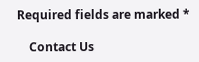Required fields are marked *

    Contact Us